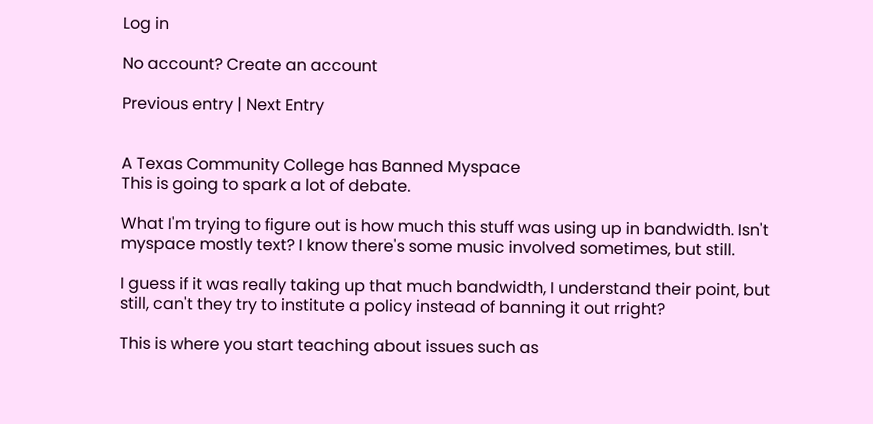Log in

No account? Create an account

Previous entry | Next Entry


A Texas Community College has Banned Myspace
This is going to spark a lot of debate.

What I'm trying to figure out is how much this stuff was using up in bandwidth. Isn't myspace mostly text? I know there's some music involved sometimes, but still.

I guess if it was really taking up that much bandwidth, I understand their point, but still, can't they try to institute a policy instead of banning it out rright?

This is where you start teaching about issues such as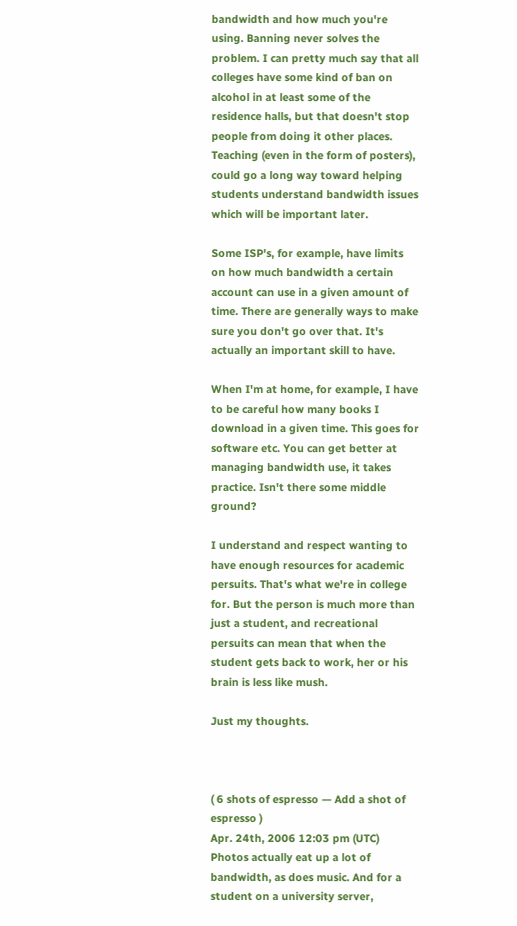bandwidth and how much you're using. Banning never solves the problem. I can pretty much say that all colleges have some kind of ban on alcohol in at least some of the residence halls, but that doesn't stop people from doing it other places. Teaching (even in the form of posters), could go a long way toward helping students understand bandwidth issues which will be important later.

Some ISP's, for example, have limits on how much bandwidth a certain account can use in a given amount of time. There are generally ways to make sure you don't go over that. It's actually an important skill to have.

When I'm at home, for example, I have to be careful how many books I download in a given time. This goes for software etc. You can get better at managing bandwidth use, it takes practice. Isn't there some middle ground?

I understand and respect wanting to have enough resources for academic persuits. That's what we're in college for. But the person is much more than just a student, and recreational persuits can mean that when the student gets back to work, her or his brain is less like mush.

Just my thoughts.



( 6 shots of espresso — Add a shot of espresso )
Apr. 24th, 2006 12:03 pm (UTC)
Photos actually eat up a lot of bandwidth, as does music. And for a student on a university server,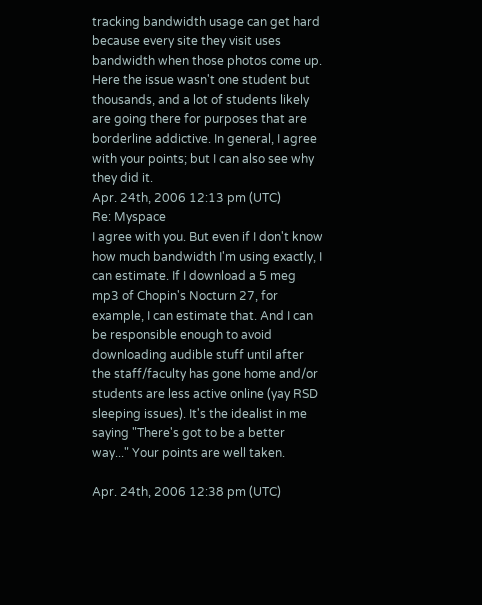tracking bandwidth usage can get hard because every site they visit uses bandwidth when those photos come up. Here the issue wasn't one student but thousands, and a lot of students likely are going there for purposes that are borderline addictive. In general, I agree with your points; but I can also see why they did it.
Apr. 24th, 2006 12:13 pm (UTC)
Re: Myspace
I agree with you. But even if I don't know how much bandwidth I'm using exactly, I can estimate. If I download a 5 meg mp3 of Chopin's Nocturn 27, for example, I can estimate that. And I can be responsible enough to avoid downloading audible stuff until after the staff/faculty has gone home and/or students are less active online (yay RSD sleeping issues). It's the idealist in me saying "There's got to be a better way..." Your points are well taken.

Apr. 24th, 2006 12:38 pm (UTC)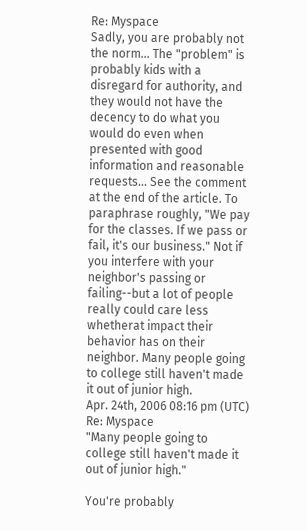Re: Myspace
Sadly, you are probably not the norm... The "problem" is probably kids with a disregard for authority, and they would not have the decency to do what you would do even when presented with good information and reasonable requests... See the comment at the end of the article. To paraphrase roughly, "We pay for the classes. If we pass or fail, it's our business." Not if you interfere with your neighbor's passing or failing--but a lot of people really could care less whetherat impact their behavior has on their neighbor. Many people going to college still haven't made it out of junior high.
Apr. 24th, 2006 08:16 pm (UTC)
Re: Myspace
"Many people going to college still haven't made it out of junior high."

You're probably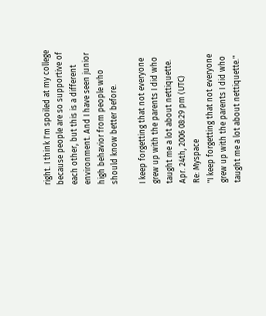right. I think I'm spoiled at my college because people are so supportive of each other, but this is a different environment. And I have seen junior high behavior from people who should know better before.

I keep forgetting that not everyone grew up with the parents I did who taught me a lot about nettiquette.
Apr. 24th, 2006 08:29 pm (UTC)
Re: Myspace
"I keep forgetting that not everyone grew up with the parents I did who
taught me a lot about nettiquette."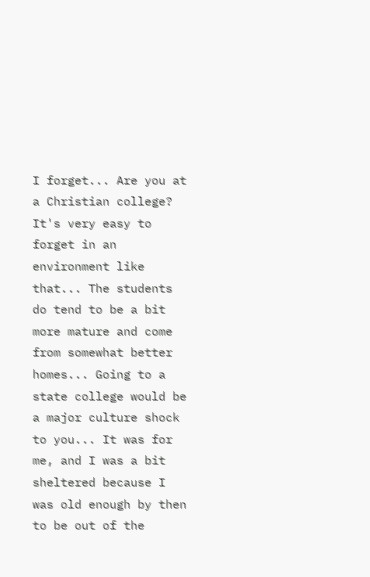I forget... Are you at a Christian college? It's very easy to forget in an environment like that... The students do tend to be a bit more mature and come from somewhat better homes... Going to a state college would be a major culture shock to you... It was for me, and I was a bit sheltered because I was old enough by then to be out of the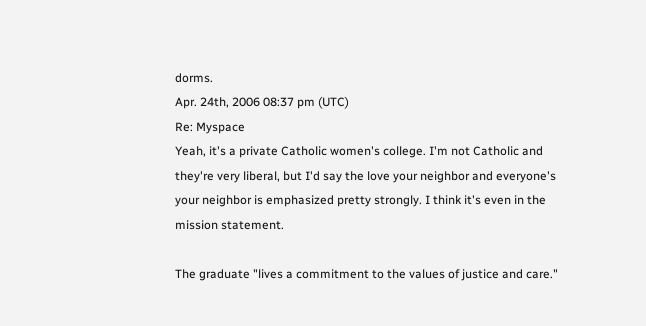dorms.
Apr. 24th, 2006 08:37 pm (UTC)
Re: Myspace
Yeah, it's a private Catholic women's college. I'm not Catholic and they're very liberal, but I'd say the love your neighbor and everyone's your neighbor is emphasized pretty strongly. I think it's even in the mission statement.

The graduate "lives a commitment to the values of justice and care."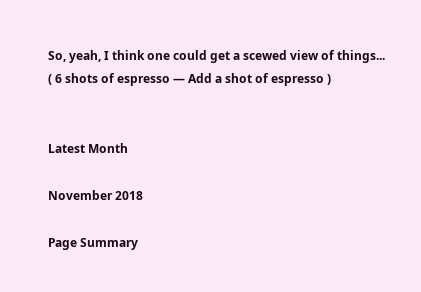So, yeah, I think one could get a scewed view of things...
( 6 shots of espresso — Add a shot of espresso )


Latest Month

November 2018

Page Summary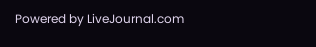Powered by LiveJournal.com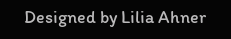Designed by Lilia Ahner